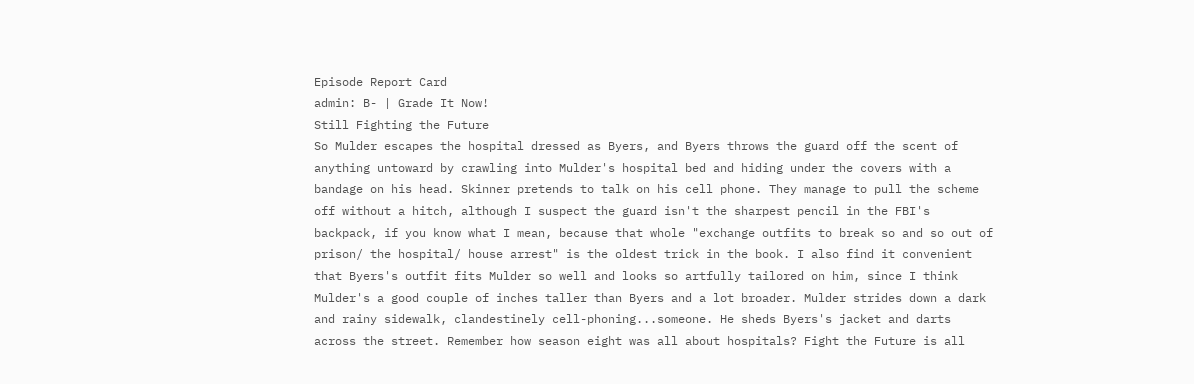Episode Report Card
admin: B- | Grade It Now!
Still Fighting the Future
So Mulder escapes the hospital dressed as Byers, and Byers throws the guard off the scent of anything untoward by crawling into Mulder's hospital bed and hiding under the covers with a bandage on his head. Skinner pretends to talk on his cell phone. They manage to pull the scheme off without a hitch, although I suspect the guard isn't the sharpest pencil in the FBI's backpack, if you know what I mean, because that whole "exchange outfits to break so and so out of prison/ the hospital/ house arrest" is the oldest trick in the book. I also find it convenient that Byers's outfit fits Mulder so well and looks so artfully tailored on him, since I think Mulder's a good couple of inches taller than Byers and a lot broader. Mulder strides down a dark and rainy sidewalk, clandestinely cell-phoning...someone. He sheds Byers's jacket and darts across the street. Remember how season eight was all about hospitals? Fight the Future is all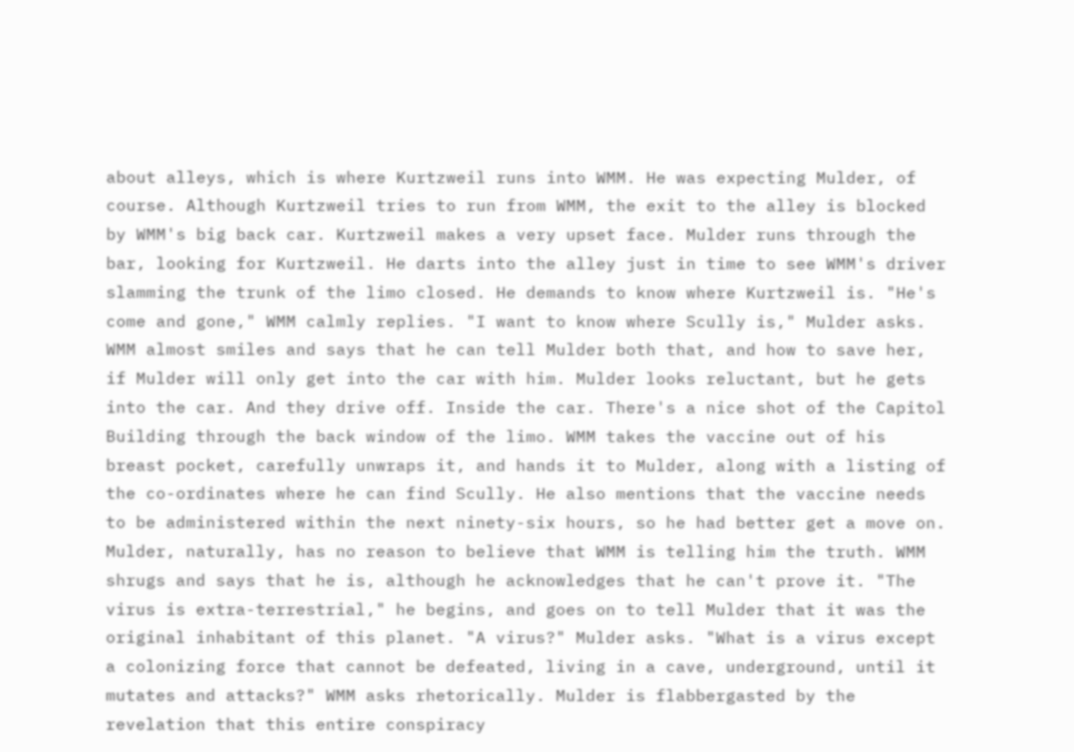about alleys, which is where Kurtzweil runs into WMM. He was expecting Mulder, of course. Although Kurtzweil tries to run from WMM, the exit to the alley is blocked by WMM's big back car. Kurtzweil makes a very upset face. Mulder runs through the bar, looking for Kurtzweil. He darts into the alley just in time to see WMM's driver slamming the trunk of the limo closed. He demands to know where Kurtzweil is. "He's come and gone," WMM calmly replies. "I want to know where Scully is," Mulder asks. WMM almost smiles and says that he can tell Mulder both that, and how to save her, if Mulder will only get into the car with him. Mulder looks reluctant, but he gets into the car. And they drive off. Inside the car. There's a nice shot of the Capitol Building through the back window of the limo. WMM takes the vaccine out of his breast pocket, carefully unwraps it, and hands it to Mulder, along with a listing of the co-ordinates where he can find Scully. He also mentions that the vaccine needs to be administered within the next ninety-six hours, so he had better get a move on. Mulder, naturally, has no reason to believe that WMM is telling him the truth. WMM shrugs and says that he is, although he acknowledges that he can't prove it. "The virus is extra-terrestrial," he begins, and goes on to tell Mulder that it was the original inhabitant of this planet. "A virus?" Mulder asks. "What is a virus except a colonizing force that cannot be defeated, living in a cave, underground, until it mutates and attacks?" WMM asks rhetorically. Mulder is flabbergasted by the revelation that this entire conspiracy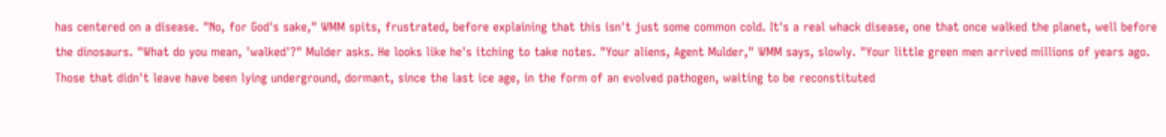has centered on a disease. "No, for God's sake," WMM spits, frustrated, before explaining that this isn't just some common cold. It's a real whack disease, one that once walked the planet, well before the dinosaurs. "What do you mean, 'walked'?" Mulder asks. He looks like he's itching to take notes. "Your aliens, Agent Mulder," WMM says, slowly. "Your little green men arrived millions of years ago. Those that didn't leave have been lying underground, dormant, since the last ice age, in the form of an evolved pathogen, waiting to be reconstituted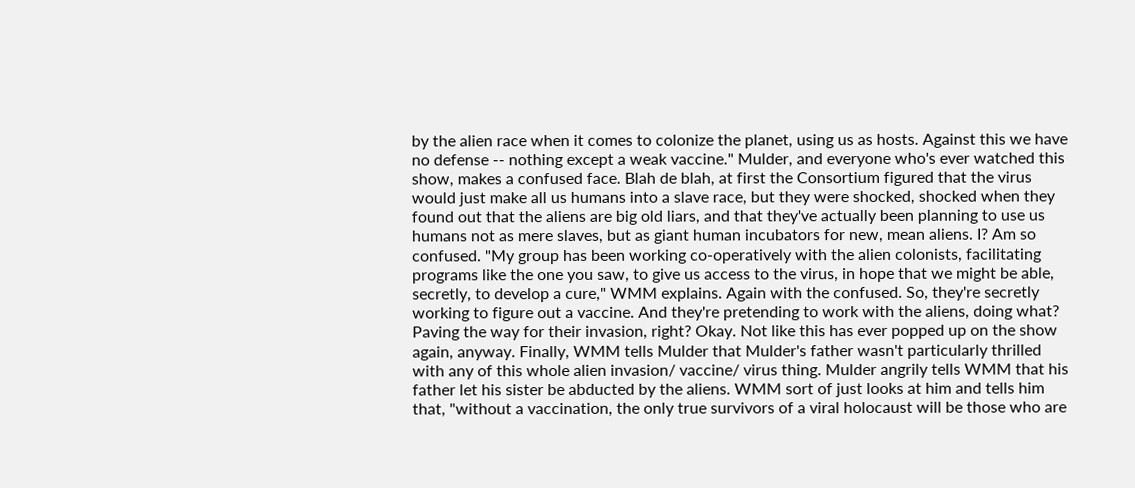by the alien race when it comes to colonize the planet, using us as hosts. Against this we have no defense -- nothing except a weak vaccine." Mulder, and everyone who's ever watched this show, makes a confused face. Blah de blah, at first the Consortium figured that the virus would just make all us humans into a slave race, but they were shocked, shocked when they found out that the aliens are big old liars, and that they've actually been planning to use us humans not as mere slaves, but as giant human incubators for new, mean aliens. I? Am so confused. "My group has been working co-operatively with the alien colonists, facilitating programs like the one you saw, to give us access to the virus, in hope that we might be able, secretly, to develop a cure," WMM explains. Again with the confused. So, they're secretly working to figure out a vaccine. And they're pretending to work with the aliens, doing what? Paving the way for their invasion, right? Okay. Not like this has ever popped up on the show again, anyway. Finally, WMM tells Mulder that Mulder's father wasn't particularly thrilled with any of this whole alien invasion/ vaccine/ virus thing. Mulder angrily tells WMM that his father let his sister be abducted by the aliens. WMM sort of just looks at him and tells him that, "without a vaccination, the only true survivors of a viral holocaust will be those who are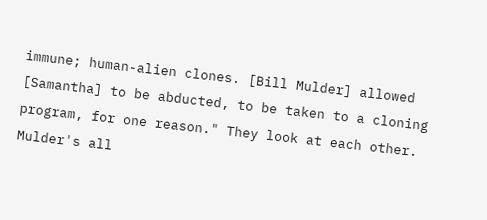immune; human-alien clones. [Bill Mulder] allowed [Samantha] to be abducted, to be taken to a cloning program, for one reason." They look at each other. Mulder's all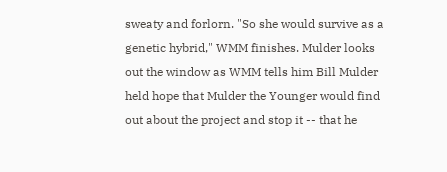sweaty and forlorn. "So she would survive as a genetic hybrid," WMM finishes. Mulder looks out the window as WMM tells him Bill Mulder held hope that Mulder the Younger would find out about the project and stop it -- that he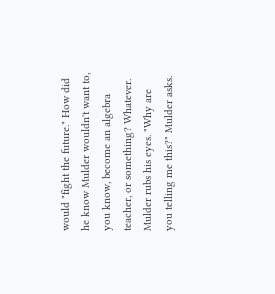would "fight the future." How did he know Mulder wouldn't want to, you know, become an algebra teacher, or something? Whatever. Mulder rubs his eyes. "Why are you telling me this?" Mulder asks.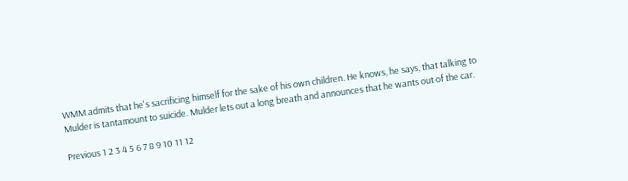WMM admits that he's sacrificing himself for the sake of his own children. He knows, he says, that talking to Mulder is tantamount to suicide. Mulder lets out a long breath and announces that he wants out of the car.

Previous 1 2 3 4 5 6 7 8 9 10 11 12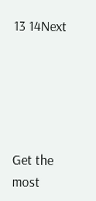13 14Next





Get the most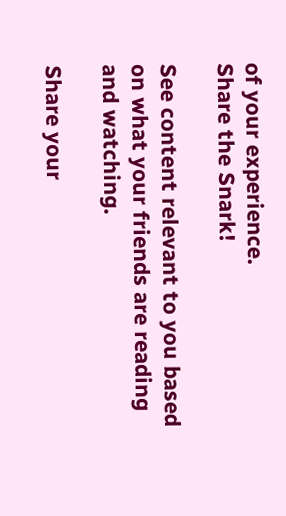of your experience.
Share the Snark!

See content relevant to you based on what your friends are reading and watching.

Share your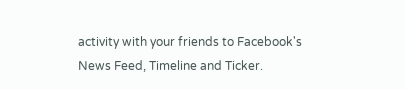activity with your friends to Facebook's News Feed, Timeline and Ticker.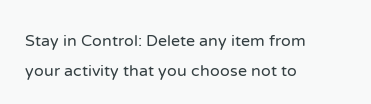Stay in Control: Delete any item from your activity that you choose not to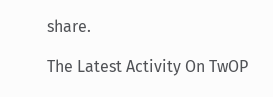share.

The Latest Activity On TwOP